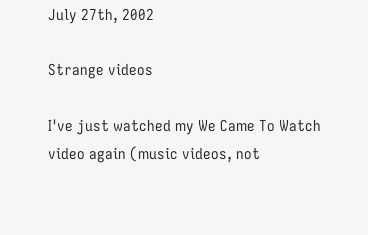July 27th, 2002

Strange videos

I've just watched my We Came To Watch video again (music videos, not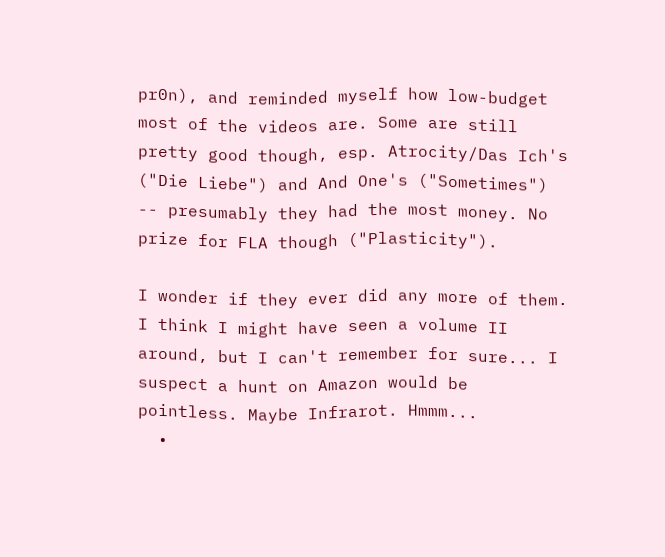pr0n), and reminded myself how low-budget most of the videos are. Some are still pretty good though, esp. Atrocity/Das Ich's ("Die Liebe") and And One's ("Sometimes") -- presumably they had the most money. No prize for FLA though ("Plasticity").

I wonder if they ever did any more of them. I think I might have seen a volume II around, but I can't remember for sure... I suspect a hunt on Amazon would be pointless. Maybe Infrarot. Hmmm...
  •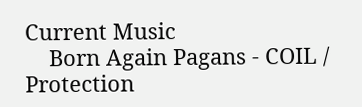Current Music
    Born Again Pagans - COIL / Protection